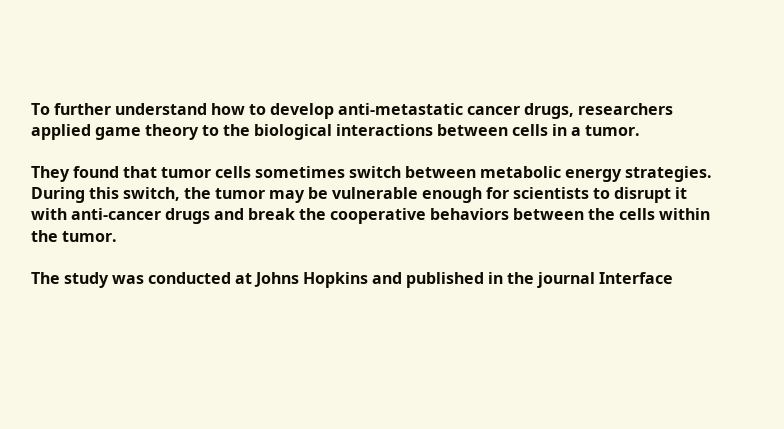To further understand how to develop anti-metastatic cancer drugs, researchers applied game theory to the biological interactions between cells in a tumor.

They found that tumor cells sometimes switch between metabolic energy strategies. During this switch, the tumor may be vulnerable enough for scientists to disrupt it with anti-cancer drugs and break the cooperative behaviors between the cells within the tumor.

The study was conducted at Johns Hopkins and published in the journal Interface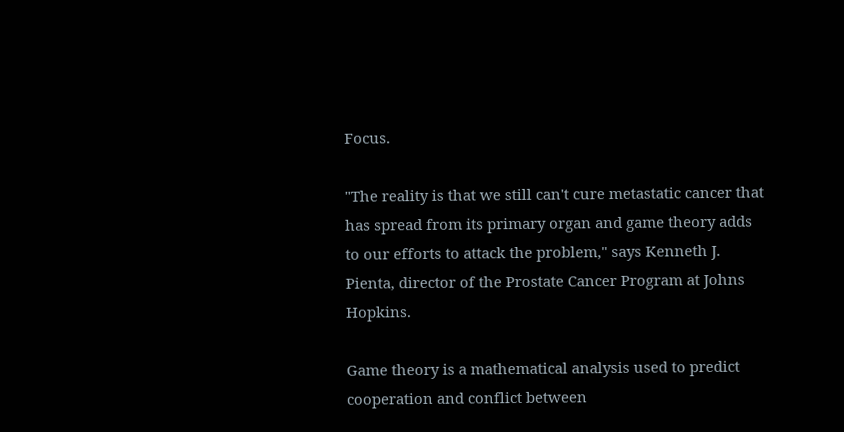Focus.

"The reality is that we still can't cure metastatic cancer that has spread from its primary organ and game theory adds to our efforts to attack the problem," says Kenneth J. Pienta, director of the Prostate Cancer Program at Johns Hopkins.

Game theory is a mathematical analysis used to predict cooperation and conflict between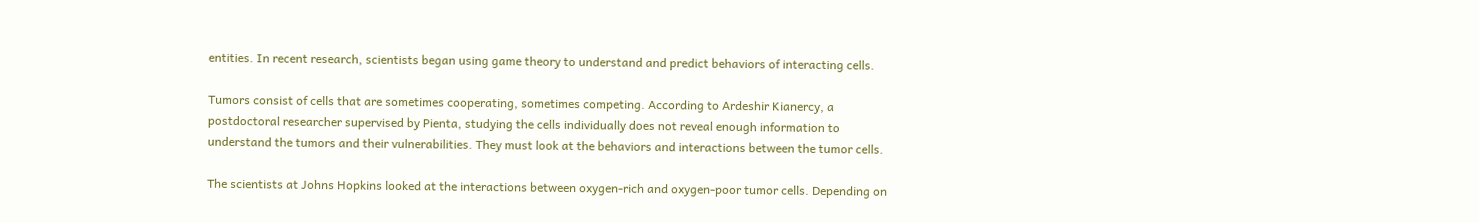entities. In recent research, scientists began using game theory to understand and predict behaviors of interacting cells.

Tumors consist of cells that are sometimes cooperating, sometimes competing. According to Ardeshir Kianercy, a postdoctoral researcher supervised by Pienta, studying the cells individually does not reveal enough information to understand the tumors and their vulnerabilities. They must look at the behaviors and interactions between the tumor cells.

The scientists at Johns Hopkins looked at the interactions between oxygen-rich and oxygen-poor tumor cells. Depending on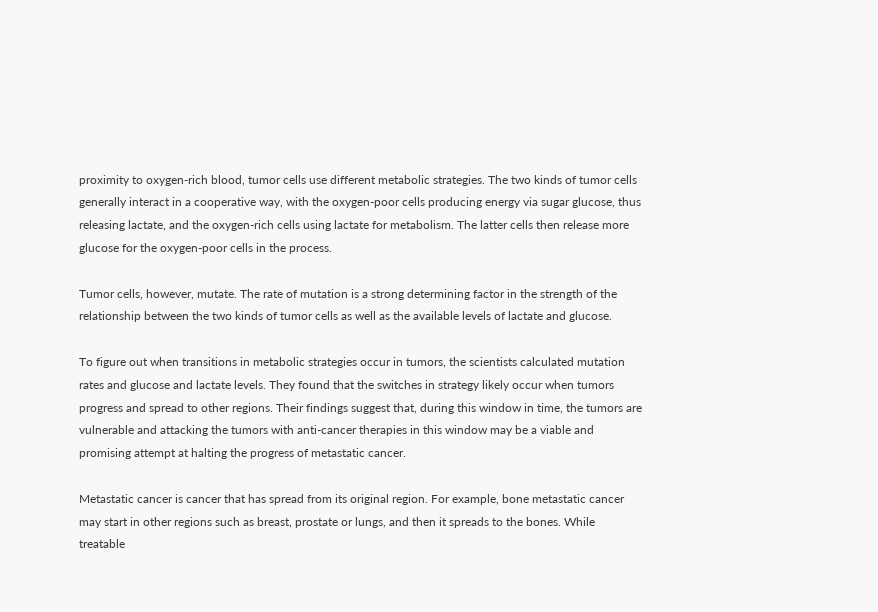proximity to oxygen-rich blood, tumor cells use different metabolic strategies. The two kinds of tumor cells generally interact in a cooperative way, with the oxygen-poor cells producing energy via sugar glucose, thus releasing lactate, and the oxygen-rich cells using lactate for metabolism. The latter cells then release more glucose for the oxygen-poor cells in the process.

Tumor cells, however, mutate. The rate of mutation is a strong determining factor in the strength of the relationship between the two kinds of tumor cells as well as the available levels of lactate and glucose.

To figure out when transitions in metabolic strategies occur in tumors, the scientists calculated mutation rates and glucose and lactate levels. They found that the switches in strategy likely occur when tumors progress and spread to other regions. Their findings suggest that, during this window in time, the tumors are vulnerable and attacking the tumors with anti-cancer therapies in this window may be a viable and promising attempt at halting the progress of metastatic cancer.

Metastatic cancer is cancer that has spread from its original region. For example, bone metastatic cancer may start in other regions such as breast, prostate or lungs, and then it spreads to the bones. While treatable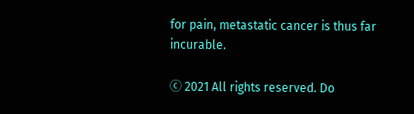for pain, metastatic cancer is thus far incurable.

ⓒ 2021 All rights reserved. Do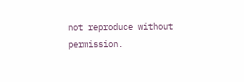not reproduce without permission.